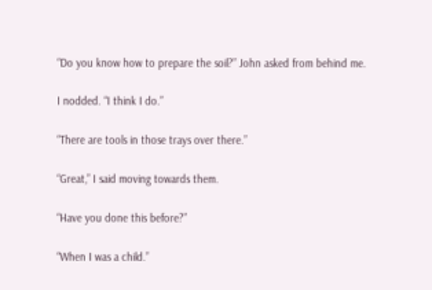“Do you know how to prepare the soil?” John asked from behind me.

I nodded. “I think I do.”

“There are tools in those trays over there.”

“Great,” I said moving towards them.

“Have you done this before?”

“When I was a child.”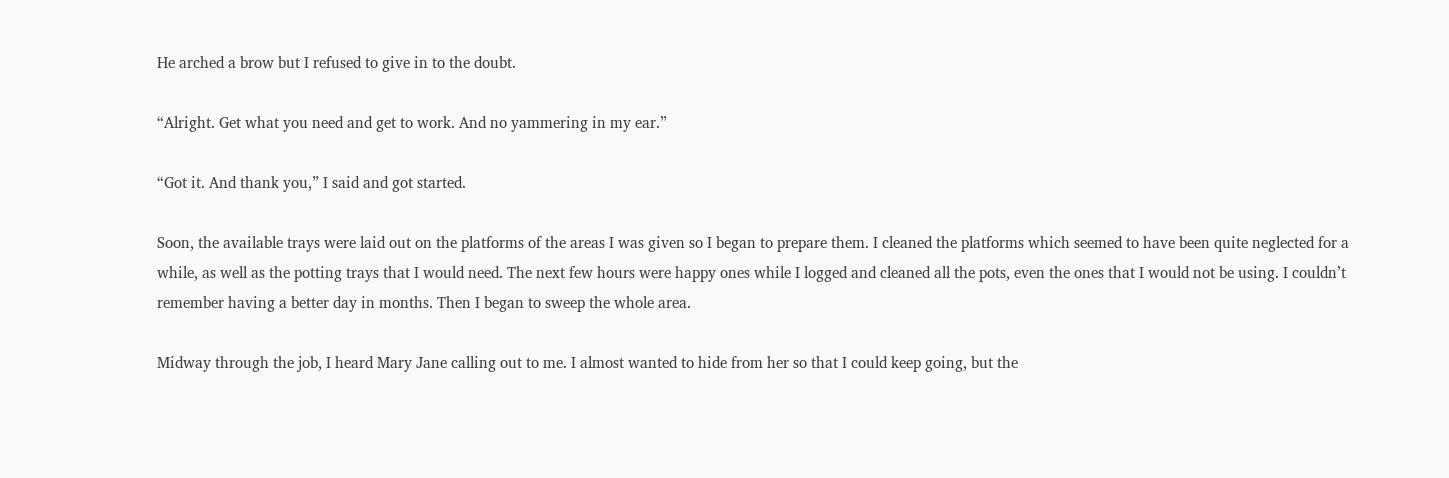He arched a brow but I refused to give in to the doubt.

“Alright. Get what you need and get to work. And no yammering in my ear.”

“Got it. And thank you,” I said and got started.

Soon, the available trays were laid out on the platforms of the areas I was given so I began to prepare them. I cleaned the platforms which seemed to have been quite neglected for a while, as well as the potting trays that I would need. The next few hours were happy ones while I logged and cleaned all the pots, even the ones that I would not be using. I couldn’t remember having a better day in months. Then I began to sweep the whole area.

Midway through the job, I heard Mary Jane calling out to me. I almost wanted to hide from her so that I could keep going, but the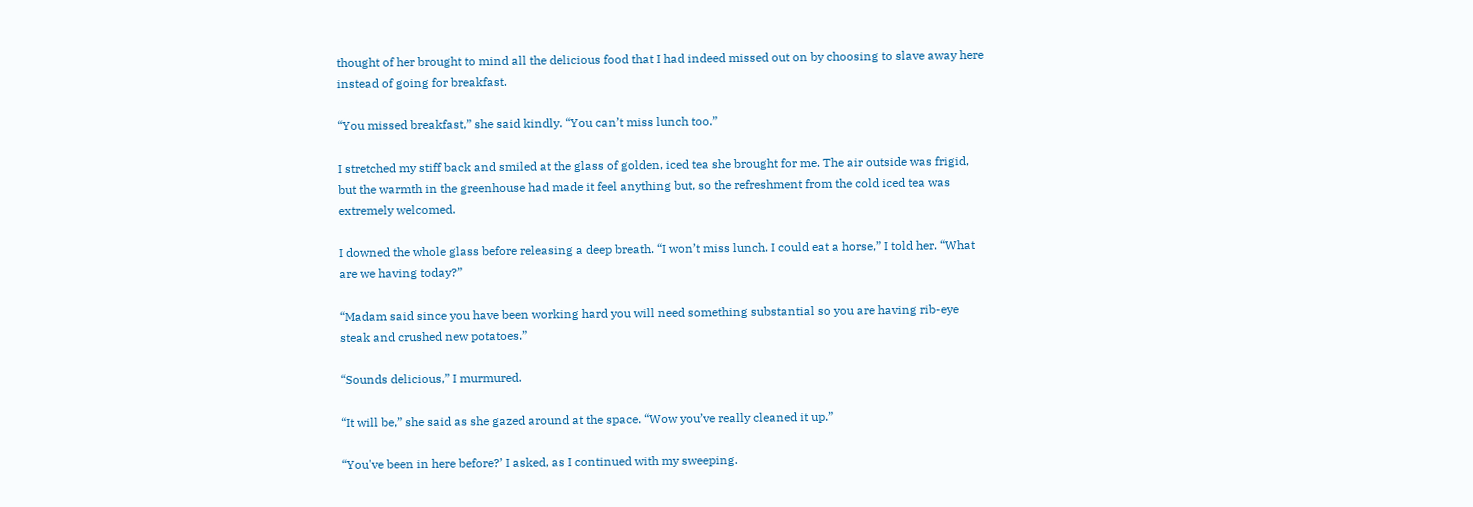thought of her brought to mind all the delicious food that I had indeed missed out on by choosing to slave away here instead of going for breakfast.

“You missed breakfast,” she said kindly. “You can’t miss lunch too.”

I stretched my stiff back and smiled at the glass of golden, iced tea she brought for me. The air outside was frigid, but the warmth in the greenhouse had made it feel anything but, so the refreshment from the cold iced tea was extremely welcomed.

I downed the whole glass before releasing a deep breath. “I won’t miss lunch. I could eat a horse,” I told her. “What are we having today?”

“Madam said since you have been working hard you will need something substantial so you are having rib-eye steak and crushed new potatoes.”

“Sounds delicious,” I murmured.

“It will be,” she said as she gazed around at the space. “Wow you’ve really cleaned it up.”

“You've been in here before?’ I asked, as I continued with my sweeping.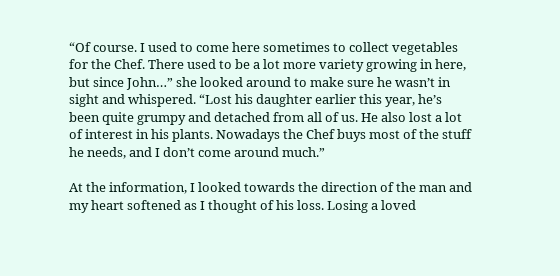“Of course. I used to come here sometimes to collect vegetables for the Chef. There used to be a lot more variety growing in here, but since John…” she looked around to make sure he wasn’t in sight and whispered. “Lost his daughter earlier this year, he’s been quite grumpy and detached from all of us. He also lost a lot of interest in his plants. Nowadays the Chef buys most of the stuff he needs, and I don’t come around much.”

At the information, I looked towards the direction of the man and my heart softened as I thought of his loss. Losing a loved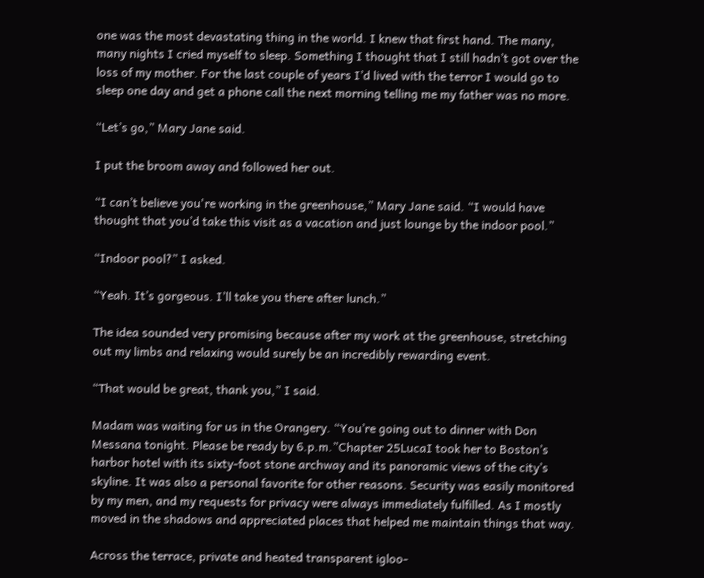one was the most devastating thing in the world. I knew that first hand. The many, many nights I cried myself to sleep. Something I thought that I still hadn’t got over the loss of my mother. For the last couple of years I’d lived with the terror I would go to sleep one day and get a phone call the next morning telling me my father was no more.

“Let’s go,” Mary Jane said.

I put the broom away and followed her out.

“I can’t believe you're working in the greenhouse,” Mary Jane said. “I would have thought that you’d take this visit as a vacation and just lounge by the indoor pool.”

“Indoor pool?” I asked.

“Yeah. It’s gorgeous. I’ll take you there after lunch.”

The idea sounded very promising because after my work at the greenhouse, stretching out my limbs and relaxing would surely be an incredibly rewarding event.

“That would be great, thank you,” I said.

Madam was waiting for us in the Orangery. “You’re going out to dinner with Don Messana tonight. Please be ready by 6.p.m.”Chapter 25LucaI took her to Boston’s harbor hotel with its sixty-foot stone archway and its panoramic views of the city’s skyline. It was also a personal favorite for other reasons. Security was easily monitored by my men, and my requests for privacy were always immediately fulfilled. As I mostly moved in the shadows and appreciated places that helped me maintain things that way.

Across the terrace, private and heated transparent igloo-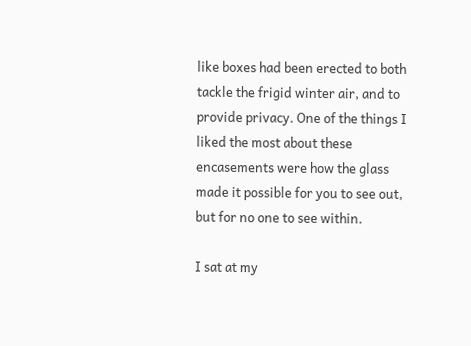like boxes had been erected to both tackle the frigid winter air, and to provide privacy. One of the things I liked the most about these encasements were how the glass made it possible for you to see out, but for no one to see within.

I sat at my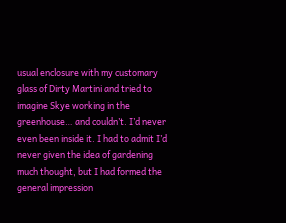usual enclosure with my customary glass of Dirty Martini and tried to imagine Skye working in the greenhouse… and couldn’t. I’d never even been inside it. I had to admit I’d never given the idea of gardening much thought, but I had formed the general impression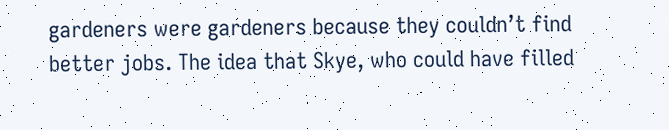gardeners were gardeners because they couldn’t find better jobs. The idea that Skye, who could have filled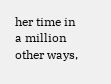her time in a million other ways,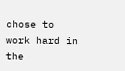chose to work hard in the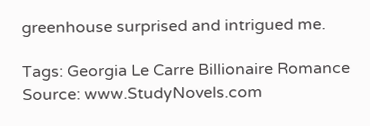greenhouse surprised and intrigued me.

Tags: Georgia Le Carre Billionaire Romance
Source: www.StudyNovels.com